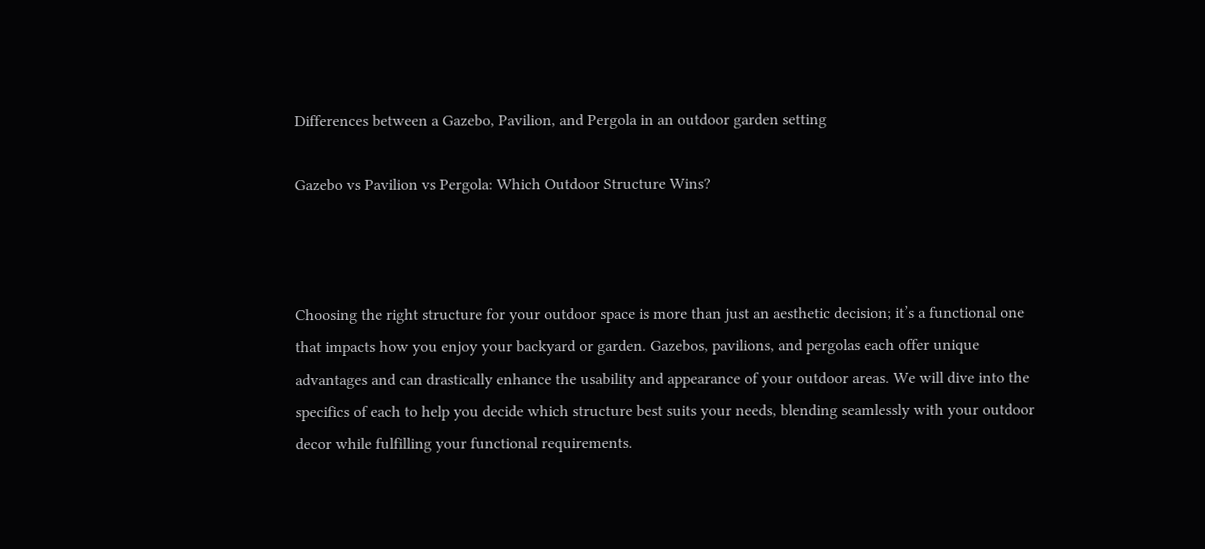Differences between a Gazebo, Pavilion, and Pergola in an outdoor garden setting

Gazebo vs Pavilion vs Pergola: Which Outdoor Structure Wins?



Choosing the right structure for your outdoor space is more than just an aesthetic decision; it’s a functional one that impacts how you enjoy your backyard or garden. Gazebos, pavilions, and pergolas each offer unique advantages and can drastically enhance the usability and appearance of your outdoor areas. We will dive into the specifics of each to help you decide which structure best suits your needs, blending seamlessly with your outdoor decor while fulfilling your functional requirements.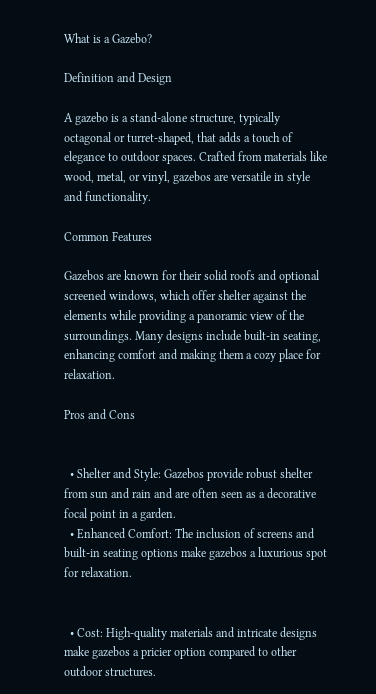What is a Gazebo?

Definition and Design

A gazebo is a stand-alone structure, typically octagonal or turret-shaped, that adds a touch of elegance to outdoor spaces. Crafted from materials like wood, metal, or vinyl, gazebos are versatile in style and functionality.

Common Features

Gazebos are known for their solid roofs and optional screened windows, which offer shelter against the elements while providing a panoramic view of the surroundings. Many designs include built-in seating, enhancing comfort and making them a cozy place for relaxation.

Pros and Cons


  • Shelter and Style: Gazebos provide robust shelter from sun and rain and are often seen as a decorative focal point in a garden.
  • Enhanced Comfort: The inclusion of screens and built-in seating options make gazebos a luxurious spot for relaxation.


  • Cost: High-quality materials and intricate designs make gazebos a pricier option compared to other outdoor structures.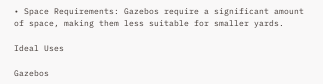• Space Requirements: Gazebos require a significant amount of space, making them less suitable for smaller yards.

Ideal Uses

Gazebos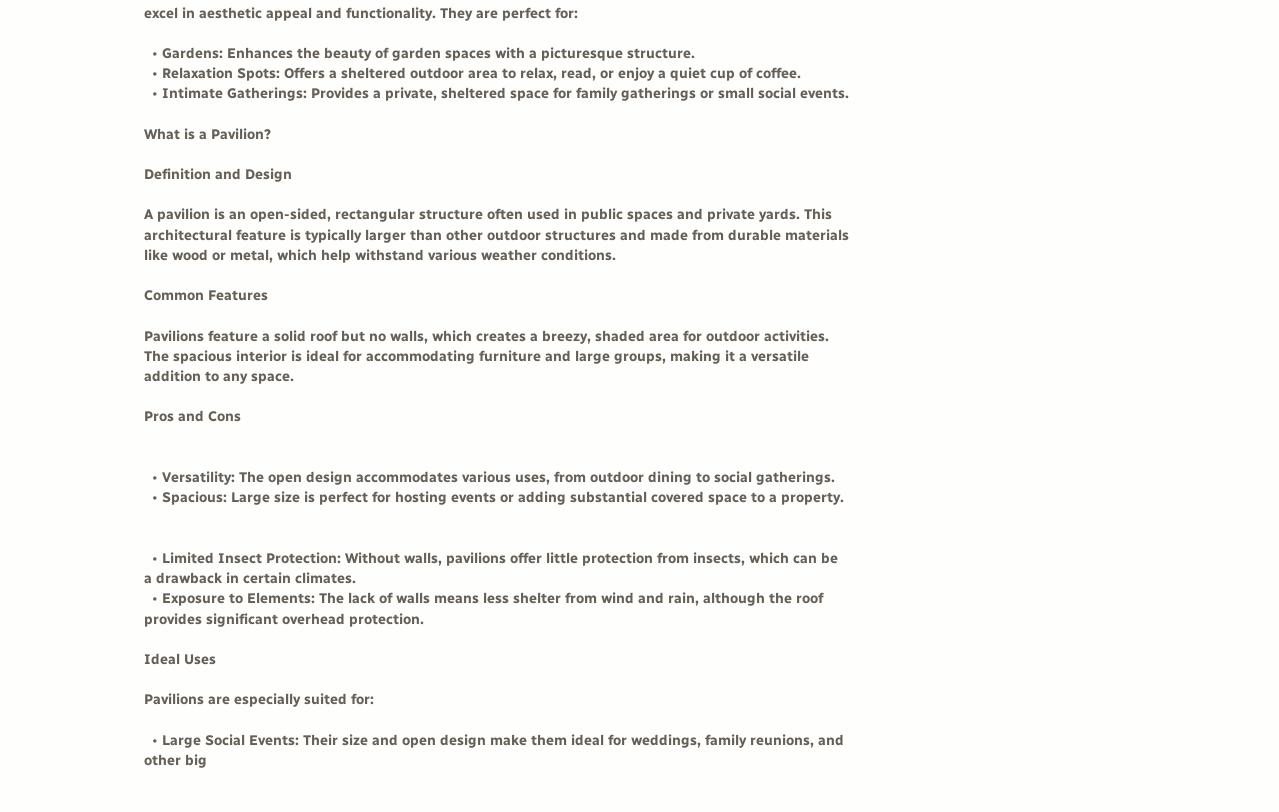excel in aesthetic appeal and functionality. They are perfect for:

  • Gardens: Enhances the beauty of garden spaces with a picturesque structure.
  • Relaxation Spots: Offers a sheltered outdoor area to relax, read, or enjoy a quiet cup of coffee.
  • Intimate Gatherings: Provides a private, sheltered space for family gatherings or small social events.

What is a Pavilion?

Definition and Design

A pavilion is an open-sided, rectangular structure often used in public spaces and private yards. This architectural feature is typically larger than other outdoor structures and made from durable materials like wood or metal, which help withstand various weather conditions.

Common Features

Pavilions feature a solid roof but no walls, which creates a breezy, shaded area for outdoor activities. The spacious interior is ideal for accommodating furniture and large groups, making it a versatile addition to any space.

Pros and Cons


  • Versatility: The open design accommodates various uses, from outdoor dining to social gatherings.
  • Spacious: Large size is perfect for hosting events or adding substantial covered space to a property.


  • Limited Insect Protection: Without walls, pavilions offer little protection from insects, which can be a drawback in certain climates.
  • Exposure to Elements: The lack of walls means less shelter from wind and rain, although the roof provides significant overhead protection.

Ideal Uses

Pavilions are especially suited for:

  • Large Social Events: Their size and open design make them ideal for weddings, family reunions, and other big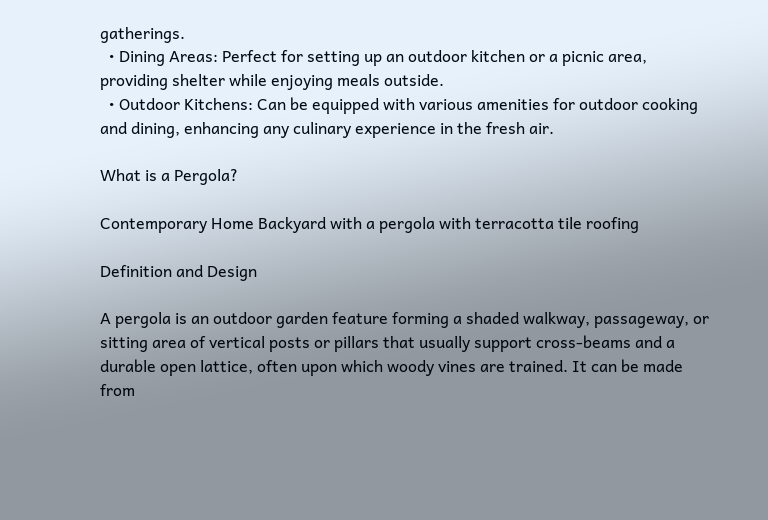gatherings.
  • Dining Areas: Perfect for setting up an outdoor kitchen or a picnic area, providing shelter while enjoying meals outside.
  • Outdoor Kitchens: Can be equipped with various amenities for outdoor cooking and dining, enhancing any culinary experience in the fresh air.

What is a Pergola?

Contemporary Home Backyard with a pergola with terracotta tile roofing

Definition and Design

A pergola is an outdoor garden feature forming a shaded walkway, passageway, or sitting area of vertical posts or pillars that usually support cross-beams and a durable open lattice, often upon which woody vines are trained. It can be made from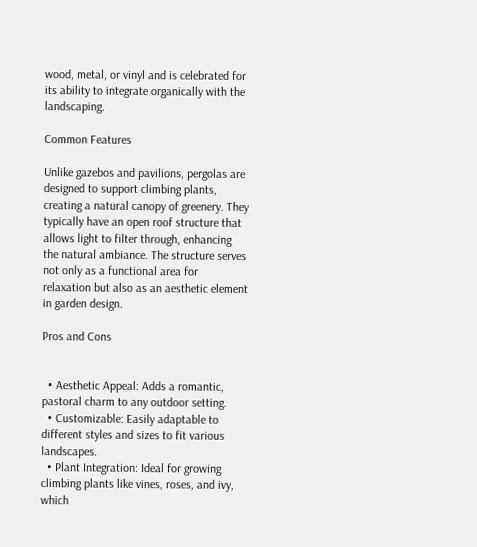wood, metal, or vinyl and is celebrated for its ability to integrate organically with the landscaping.

Common Features

Unlike gazebos and pavilions, pergolas are designed to support climbing plants, creating a natural canopy of greenery. They typically have an open roof structure that allows light to filter through, enhancing the natural ambiance. The structure serves not only as a functional area for relaxation but also as an aesthetic element in garden design.

Pros and Cons


  • Aesthetic Appeal: Adds a romantic, pastoral charm to any outdoor setting.
  • Customizable: Easily adaptable to different styles and sizes to fit various landscapes.
  • Plant Integration: Ideal for growing climbing plants like vines, roses, and ivy, which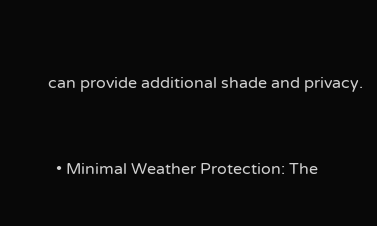can provide additional shade and privacy.


  • Minimal Weather Protection: The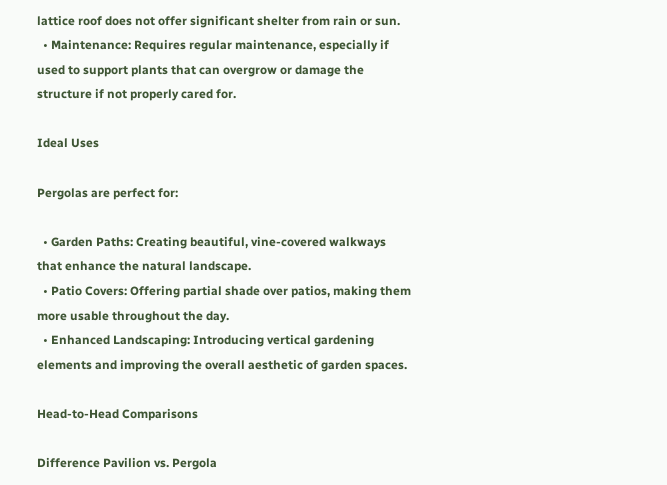lattice roof does not offer significant shelter from rain or sun.
  • Maintenance: Requires regular maintenance, especially if used to support plants that can overgrow or damage the structure if not properly cared for.

Ideal Uses

Pergolas are perfect for:

  • Garden Paths: Creating beautiful, vine-covered walkways that enhance the natural landscape.
  • Patio Covers: Offering partial shade over patios, making them more usable throughout the day.
  • Enhanced Landscaping: Introducing vertical gardening elements and improving the overall aesthetic of garden spaces.

Head-to-Head Comparisons

Difference Pavilion vs. Pergola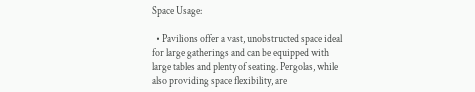Space Usage:

  • Pavilions offer a vast, unobstructed space ideal for large gatherings and can be equipped with large tables and plenty of seating. Pergolas, while also providing space flexibility, are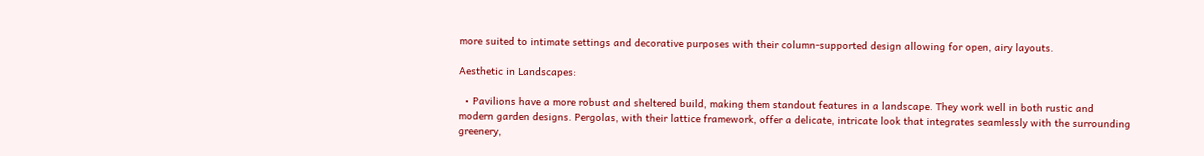more suited to intimate settings and decorative purposes with their column-supported design allowing for open, airy layouts.

Aesthetic in Landscapes:

  • Pavilions have a more robust and sheltered build, making them standout features in a landscape. They work well in both rustic and modern garden designs. Pergolas, with their lattice framework, offer a delicate, intricate look that integrates seamlessly with the surrounding greenery,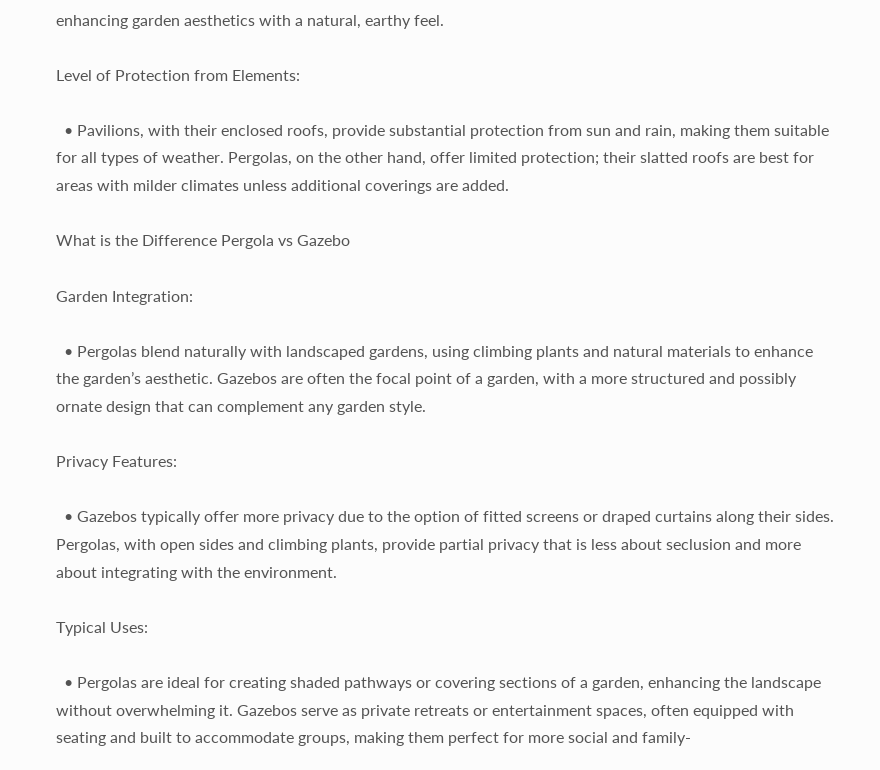enhancing garden aesthetics with a natural, earthy feel.

Level of Protection from Elements:

  • Pavilions, with their enclosed roofs, provide substantial protection from sun and rain, making them suitable for all types of weather. Pergolas, on the other hand, offer limited protection; their slatted roofs are best for areas with milder climates unless additional coverings are added.

What is the Difference Pergola vs Gazebo

Garden Integration:

  • Pergolas blend naturally with landscaped gardens, using climbing plants and natural materials to enhance the garden’s aesthetic. Gazebos are often the focal point of a garden, with a more structured and possibly ornate design that can complement any garden style.

Privacy Features:

  • Gazebos typically offer more privacy due to the option of fitted screens or draped curtains along their sides. Pergolas, with open sides and climbing plants, provide partial privacy that is less about seclusion and more about integrating with the environment.

Typical Uses:

  • Pergolas are ideal for creating shaded pathways or covering sections of a garden, enhancing the landscape without overwhelming it. Gazebos serve as private retreats or entertainment spaces, often equipped with seating and built to accommodate groups, making them perfect for more social and family-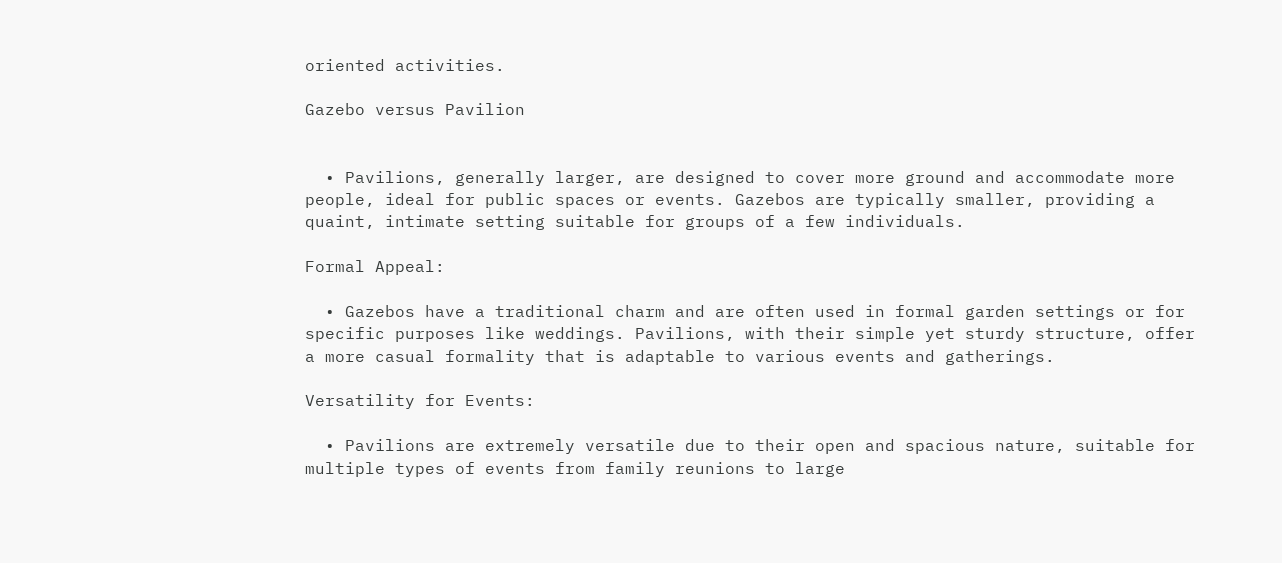oriented activities.

Gazebo versus Pavilion


  • Pavilions, generally larger, are designed to cover more ground and accommodate more people, ideal for public spaces or events. Gazebos are typically smaller, providing a quaint, intimate setting suitable for groups of a few individuals.

Formal Appeal:

  • Gazebos have a traditional charm and are often used in formal garden settings or for specific purposes like weddings. Pavilions, with their simple yet sturdy structure, offer a more casual formality that is adaptable to various events and gatherings.

Versatility for Events:

  • Pavilions are extremely versatile due to their open and spacious nature, suitable for multiple types of events from family reunions to large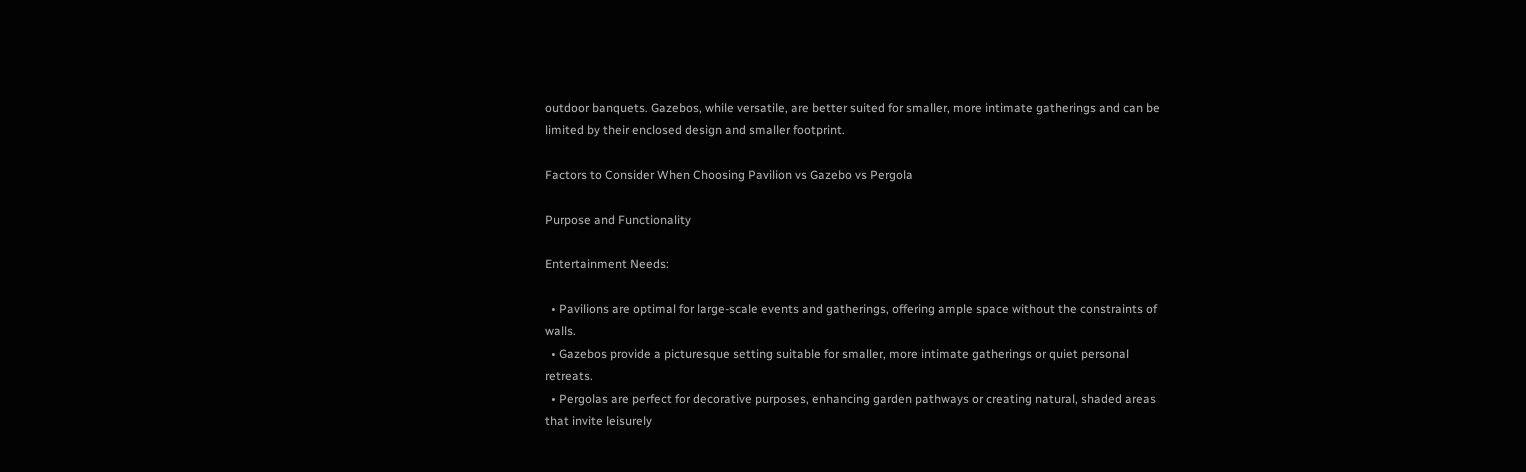outdoor banquets. Gazebos, while versatile, are better suited for smaller, more intimate gatherings and can be limited by their enclosed design and smaller footprint.

Factors to Consider When Choosing Pavilion vs Gazebo vs Pergola

Purpose and Functionality

Entertainment Needs:

  • Pavilions are optimal for large-scale events and gatherings, offering ample space without the constraints of walls.
  • Gazebos provide a picturesque setting suitable for smaller, more intimate gatherings or quiet personal retreats.
  • Pergolas are perfect for decorative purposes, enhancing garden pathways or creating natural, shaded areas that invite leisurely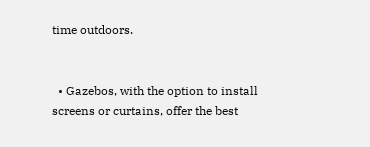time outdoors.


  • Gazebos, with the option to install screens or curtains, offer the best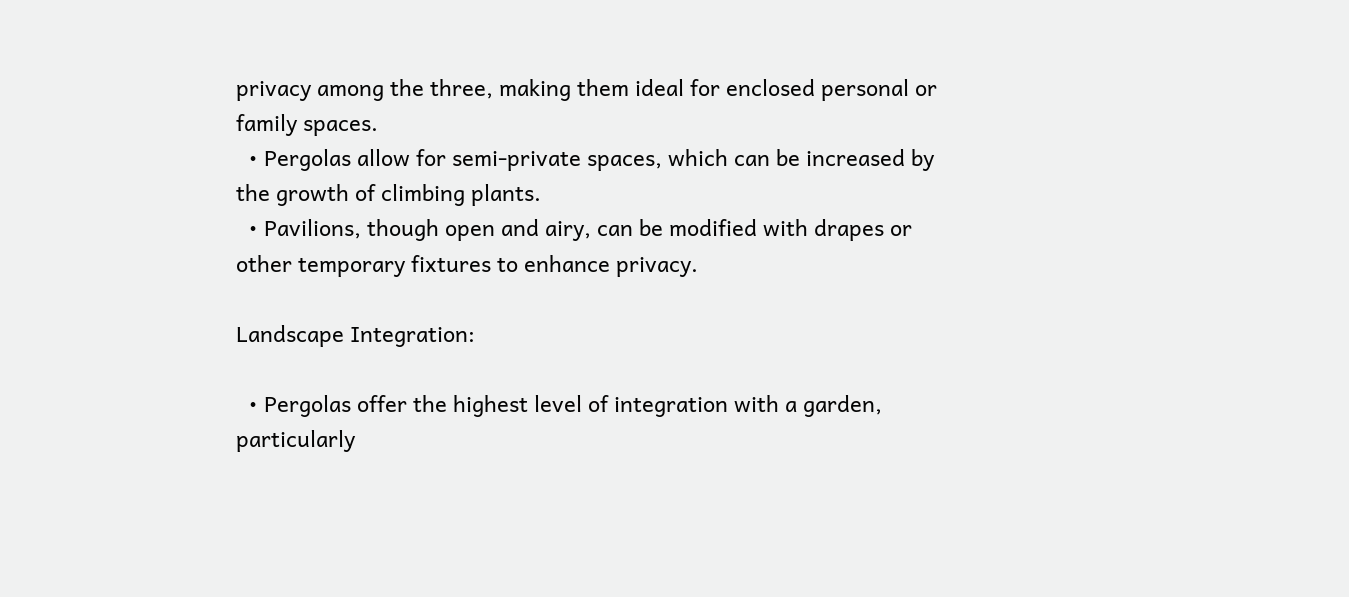privacy among the three, making them ideal for enclosed personal or family spaces.
  • Pergolas allow for semi-private spaces, which can be increased by the growth of climbing plants.
  • Pavilions, though open and airy, can be modified with drapes or other temporary fixtures to enhance privacy.

Landscape Integration:

  • Pergolas offer the highest level of integration with a garden, particularly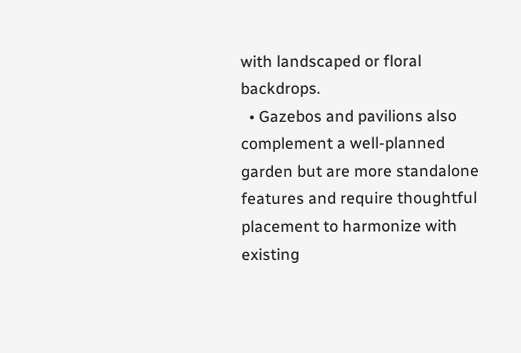with landscaped or floral backdrops.
  • Gazebos and pavilions also complement a well-planned garden but are more standalone features and require thoughtful placement to harmonize with existing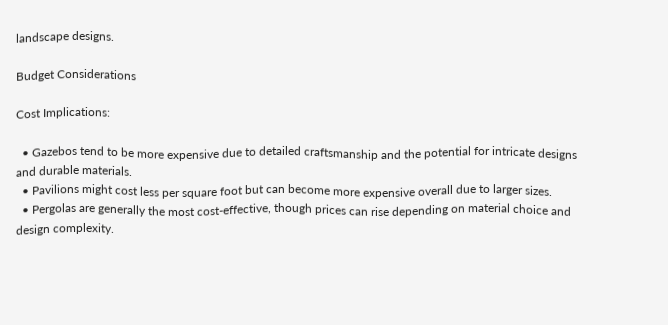landscape designs.

Budget Considerations

Cost Implications:

  • Gazebos tend to be more expensive due to detailed craftsmanship and the potential for intricate designs and durable materials.
  • Pavilions might cost less per square foot but can become more expensive overall due to larger sizes.
  • Pergolas are generally the most cost-effective, though prices can rise depending on material choice and design complexity.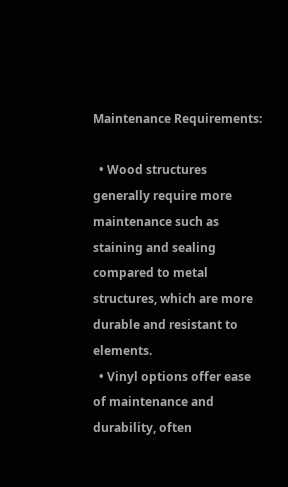Maintenance Requirements:

  • Wood structures generally require more maintenance such as staining and sealing compared to metal structures, which are more durable and resistant to elements.
  • Vinyl options offer ease of maintenance and durability, often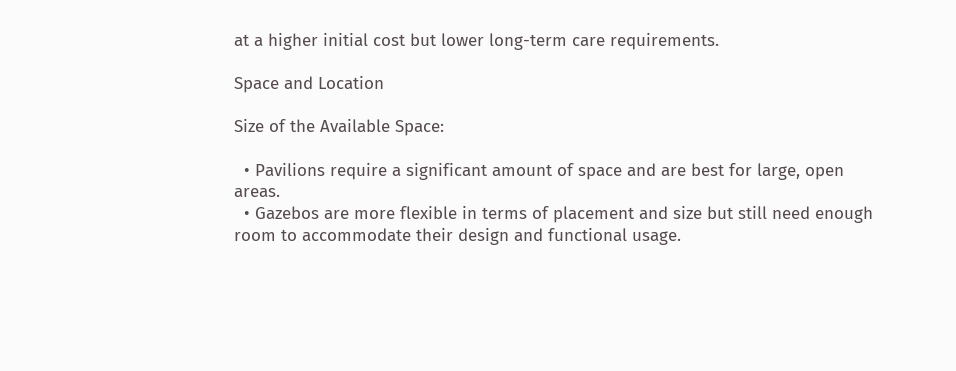at a higher initial cost but lower long-term care requirements.

Space and Location

Size of the Available Space:

  • Pavilions require a significant amount of space and are best for large, open areas.
  • Gazebos are more flexible in terms of placement and size but still need enough room to accommodate their design and functional usage.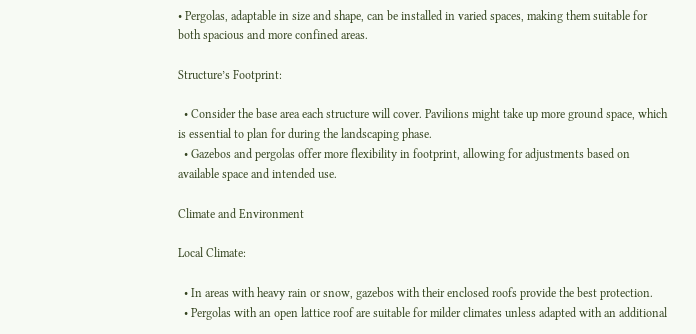• Pergolas, adaptable in size and shape, can be installed in varied spaces, making them suitable for both spacious and more confined areas.

Structure’s Footprint:

  • Consider the base area each structure will cover. Pavilions might take up more ground space, which is essential to plan for during the landscaping phase.
  • Gazebos and pergolas offer more flexibility in footprint, allowing for adjustments based on available space and intended use.

Climate and Environment

Local Climate:

  • In areas with heavy rain or snow, gazebos with their enclosed roofs provide the best protection.
  • Pergolas with an open lattice roof are suitable for milder climates unless adapted with an additional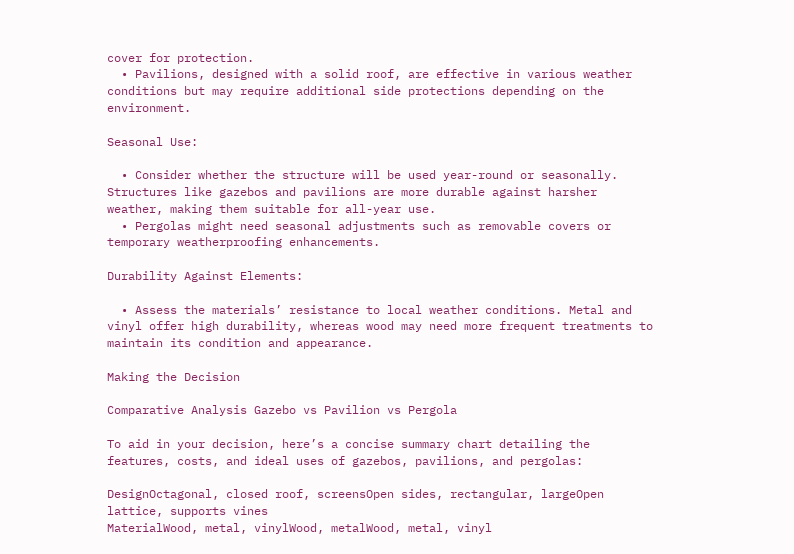cover for protection.
  • Pavilions, designed with a solid roof, are effective in various weather conditions but may require additional side protections depending on the environment.

Seasonal Use:

  • Consider whether the structure will be used year-round or seasonally. Structures like gazebos and pavilions are more durable against harsher weather, making them suitable for all-year use.
  • Pergolas might need seasonal adjustments such as removable covers or temporary weatherproofing enhancements.

Durability Against Elements:

  • Assess the materials’ resistance to local weather conditions. Metal and vinyl offer high durability, whereas wood may need more frequent treatments to maintain its condition and appearance.

Making the Decision

Comparative Analysis Gazebo vs Pavilion vs Pergola

To aid in your decision, here’s a concise summary chart detailing the features, costs, and ideal uses of gazebos, pavilions, and pergolas:

DesignOctagonal, closed roof, screensOpen sides, rectangular, largeOpen lattice, supports vines
MaterialWood, metal, vinylWood, metalWood, metal, vinyl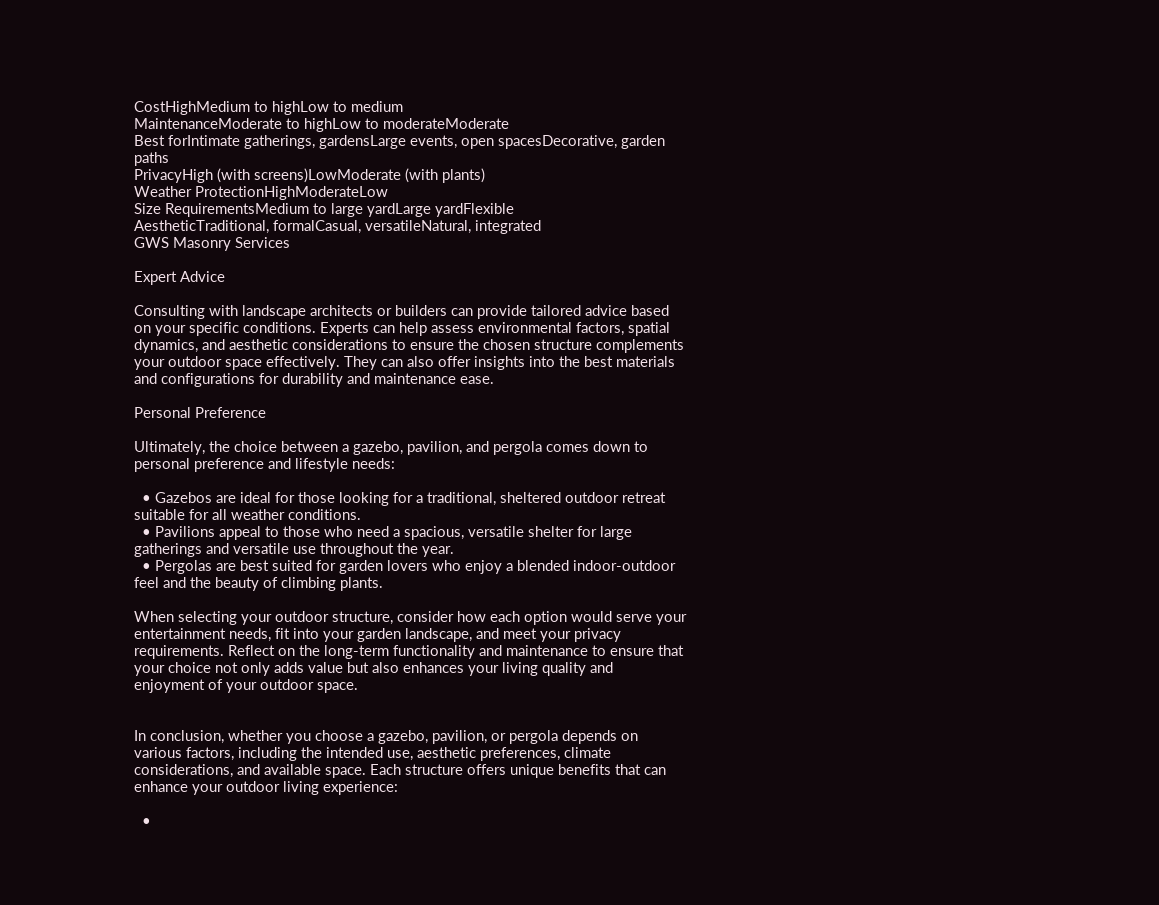CostHighMedium to highLow to medium
MaintenanceModerate to highLow to moderateModerate
Best forIntimate gatherings, gardensLarge events, open spacesDecorative, garden paths
PrivacyHigh (with screens)LowModerate (with plants)
Weather ProtectionHighModerateLow
Size RequirementsMedium to large yardLarge yardFlexible
AestheticTraditional, formalCasual, versatileNatural, integrated
GWS Masonry Services

Expert Advice

Consulting with landscape architects or builders can provide tailored advice based on your specific conditions. Experts can help assess environmental factors, spatial dynamics, and aesthetic considerations to ensure the chosen structure complements your outdoor space effectively. They can also offer insights into the best materials and configurations for durability and maintenance ease.

Personal Preference

Ultimately, the choice between a gazebo, pavilion, and pergola comes down to personal preference and lifestyle needs:

  • Gazebos are ideal for those looking for a traditional, sheltered outdoor retreat suitable for all weather conditions.
  • Pavilions appeal to those who need a spacious, versatile shelter for large gatherings and versatile use throughout the year.
  • Pergolas are best suited for garden lovers who enjoy a blended indoor-outdoor feel and the beauty of climbing plants.

When selecting your outdoor structure, consider how each option would serve your entertainment needs, fit into your garden landscape, and meet your privacy requirements. Reflect on the long-term functionality and maintenance to ensure that your choice not only adds value but also enhances your living quality and enjoyment of your outdoor space.


In conclusion, whether you choose a gazebo, pavilion, or pergola depends on various factors, including the intended use, aesthetic preferences, climate considerations, and available space. Each structure offers unique benefits that can enhance your outdoor living experience:

  •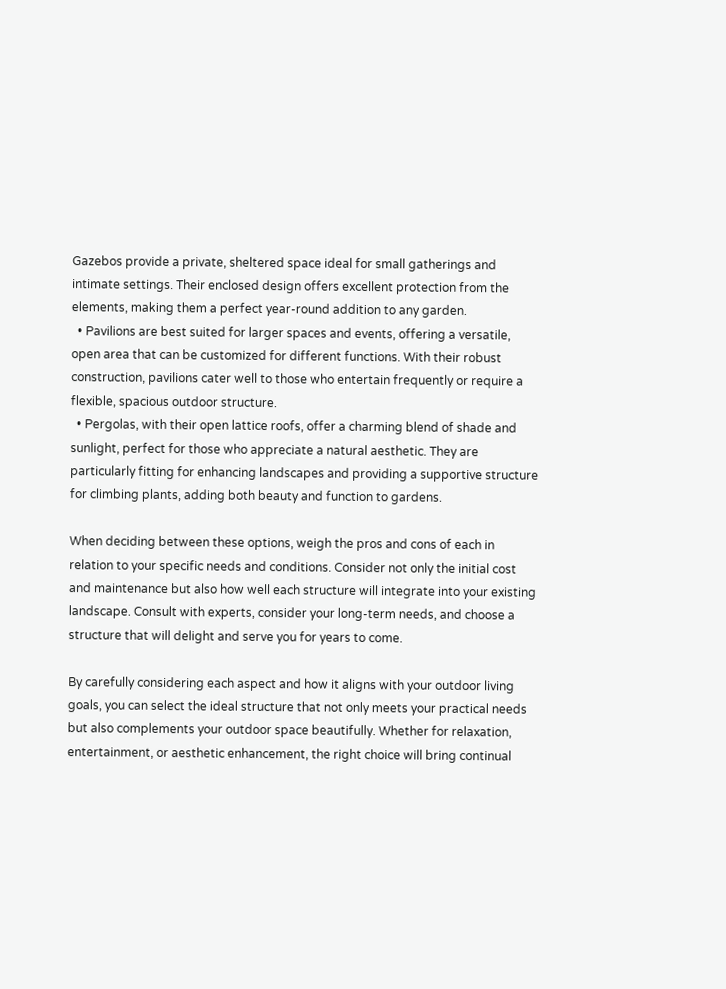Gazebos provide a private, sheltered space ideal for small gatherings and intimate settings. Their enclosed design offers excellent protection from the elements, making them a perfect year-round addition to any garden.
  • Pavilions are best suited for larger spaces and events, offering a versatile, open area that can be customized for different functions. With their robust construction, pavilions cater well to those who entertain frequently or require a flexible, spacious outdoor structure.
  • Pergolas, with their open lattice roofs, offer a charming blend of shade and sunlight, perfect for those who appreciate a natural aesthetic. They are particularly fitting for enhancing landscapes and providing a supportive structure for climbing plants, adding both beauty and function to gardens.

When deciding between these options, weigh the pros and cons of each in relation to your specific needs and conditions. Consider not only the initial cost and maintenance but also how well each structure will integrate into your existing landscape. Consult with experts, consider your long-term needs, and choose a structure that will delight and serve you for years to come.

By carefully considering each aspect and how it aligns with your outdoor living goals, you can select the ideal structure that not only meets your practical needs but also complements your outdoor space beautifully. Whether for relaxation, entertainment, or aesthetic enhancement, the right choice will bring continual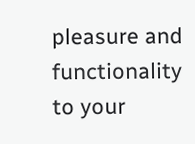pleasure and functionality to your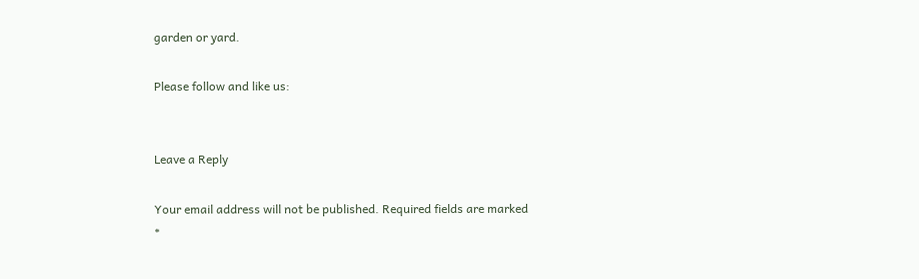garden or yard.

Please follow and like us:


Leave a Reply

Your email address will not be published. Required fields are marked *